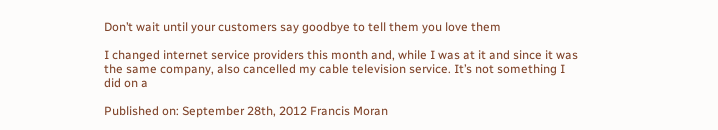Don’t wait until your customers say goodbye to tell them you love them

I changed internet service providers this month and, while I was at it and since it was the same company, also cancelled my cable television service. It’s not something I did on a

Published on: September 28th, 2012 Francis Moran